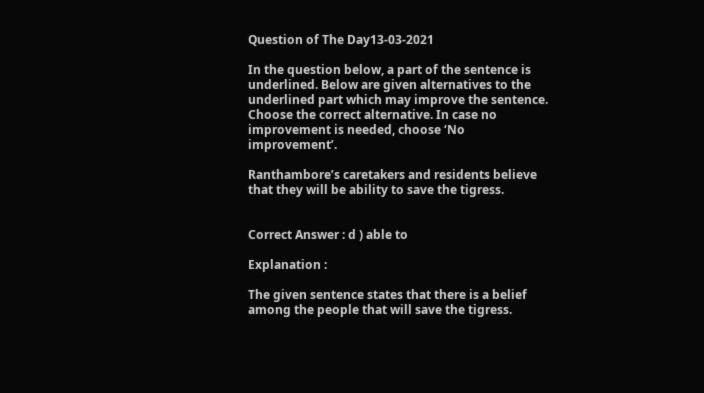Question of The Day13-03-2021

In the question below, a part of the sentence is underlined. Below are given alternatives to the underlined part which may improve the sentence. Choose the correct alternative. In case no improvement is needed, choose ‘No improvement’.

Ranthambore’s caretakers and residents believe that they will be ability to save the tigress.


Correct Answer : d ) able to

Explanation :

The given sentence states that there is a belief among the people that will save the tigress.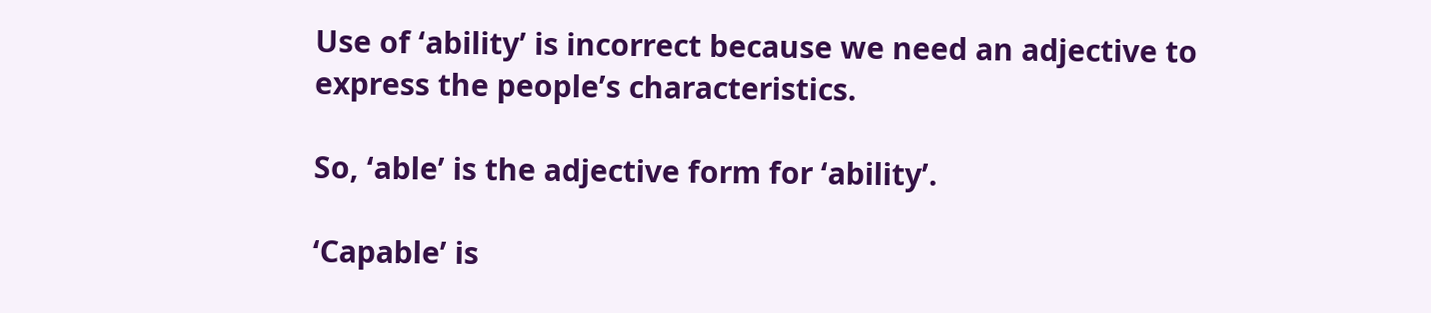Use of ‘ability’ is incorrect because we need an adjective to express the people’s characteristics.

So, ‘able’ is the adjective form for ‘ability’.

‘Capable’ is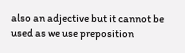also an adjective but it cannot be used as we use preposition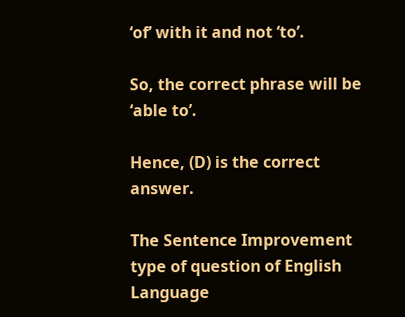‘of’ with it and not ‘to’.

So, the correct phrase will be ‘able to’.

Hence, (D) is the correct answer.

The Sentence Improvement type of question of English Language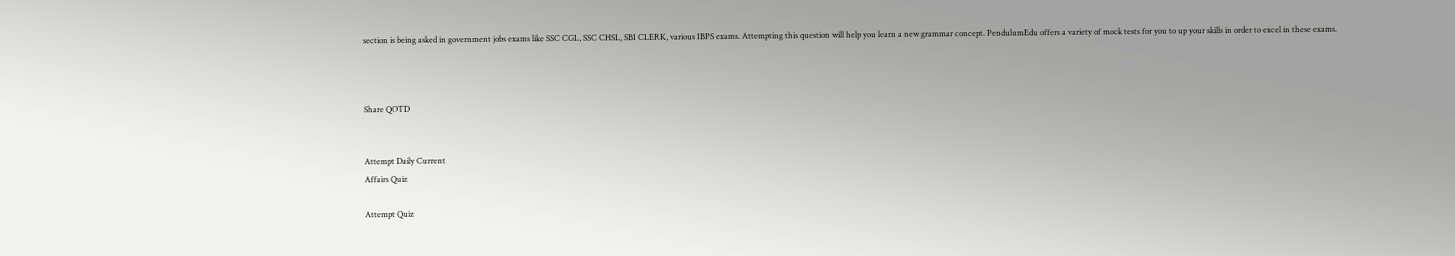section is being asked in government jobs exams like SSC CGL, SSC CHSL, SBI CLERK, various IBPS exams. Attempting this question will help you learn a new grammar concept. PendulumEdu offers a variety of mock tests for you to up your skills in order to excel in these exams.



Share QOTD


Attempt Daily Current
Affairs Quiz

Attempt Quiz